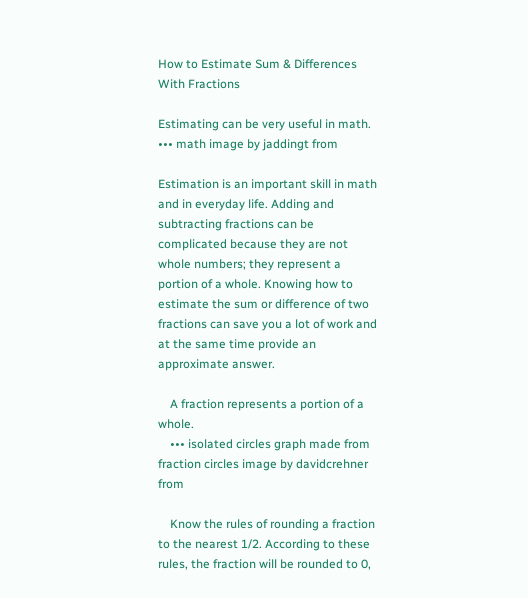How to Estimate Sum & Differences With Fractions

Estimating can be very useful in math.
••• math image by jaddingt from

Estimation is an important skill in math and in everyday life. Adding and subtracting fractions can be complicated because they are not whole numbers; they represent a portion of a whole. Knowing how to estimate the sum or difference of two fractions can save you a lot of work and at the same time provide an approximate answer.

    A fraction represents a portion of a whole.
    ••• isolated circles graph made from fraction circles image by davidcrehner from

    Know the rules of rounding a fraction to the nearest 1/2. According to these rules, the fraction will be rounded to 0,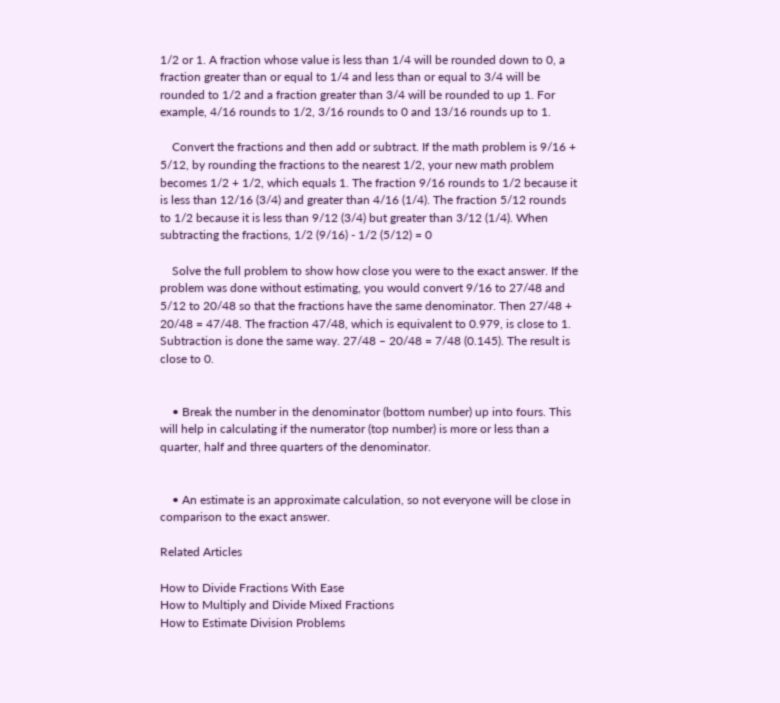1/2 or 1. A fraction whose value is less than 1/4 will be rounded down to 0, a fraction greater than or equal to 1/4 and less than or equal to 3/4 will be rounded to 1/2 and a fraction greater than 3/4 will be rounded to up 1. For example, 4/16 rounds to 1/2, 3/16 rounds to 0 and 13/16 rounds up to 1.

    Convert the fractions and then add or subtract. If the math problem is 9/16 + 5/12, by rounding the fractions to the nearest 1/2, your new math problem becomes 1/2 + 1/2, which equals 1. The fraction 9/16 rounds to 1/2 because it is less than 12/16 (3/4) and greater than 4/16 (1/4). The fraction 5/12 rounds to 1/2 because it is less than 9/12 (3/4) but greater than 3/12 (1/4). When subtracting the fractions, 1/2 (9/16) - 1/2 (5/12) = 0

    Solve the full problem to show how close you were to the exact answer. If the problem was done without estimating, you would convert 9/16 to 27/48 and 5/12 to 20/48 so that the fractions have the same denominator. Then 27/48 + 20/48 = 47/48. The fraction 47/48, which is equivalent to 0.979, is close to 1. Subtraction is done the same way. 27/48 – 20/48 = 7/48 (0.145). The result is close to 0.


    • Break the number in the denominator (bottom number) up into fours. This will help in calculating if the numerator (top number) is more or less than a quarter, half and three quarters of the denominator.


    • An estimate is an approximate calculation, so not everyone will be close in comparison to the exact answer.

Related Articles

How to Divide Fractions With Ease
How to Multiply and Divide Mixed Fractions
How to Estimate Division Problems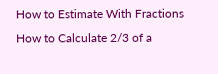How to Estimate With Fractions
How to Calculate 2/3 of a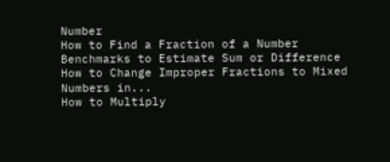Number
How to Find a Fraction of a Number
Benchmarks to Estimate Sum or Difference
How to Change Improper Fractions to Mixed Numbers in...
How to Multiply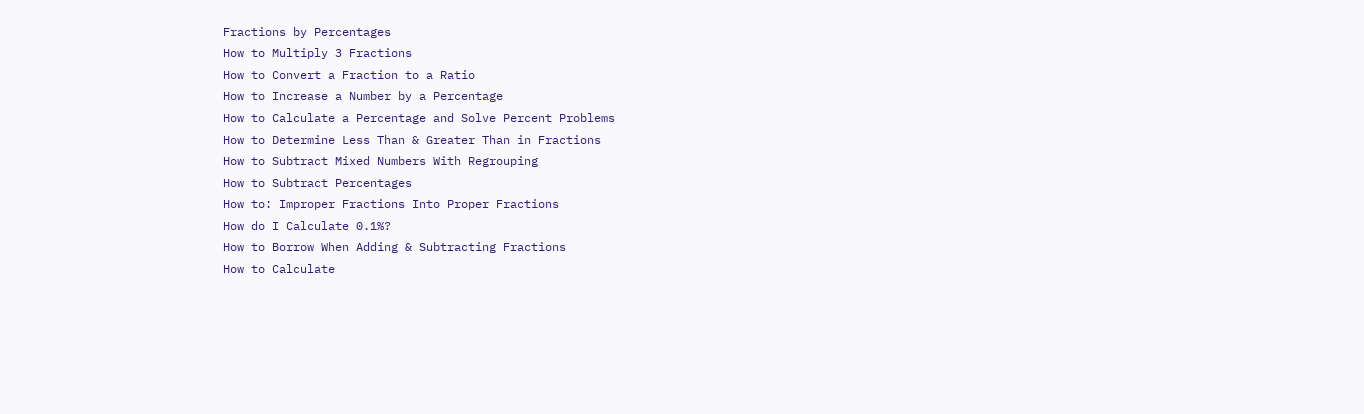Fractions by Percentages
How to Multiply 3 Fractions
How to Convert a Fraction to a Ratio
How to Increase a Number by a Percentage
How to Calculate a Percentage and Solve Percent Problems
How to Determine Less Than & Greater Than in Fractions
How to Subtract Mixed Numbers With Regrouping
How to Subtract Percentages
How to: Improper Fractions Into Proper Fractions
How do I Calculate 0.1%?
How to Borrow When Adding & Subtracting Fractions
How to Calculate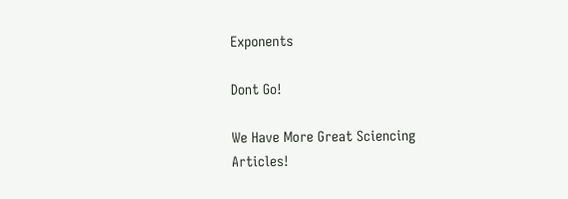Exponents

Dont Go!

We Have More Great Sciencing Articles!